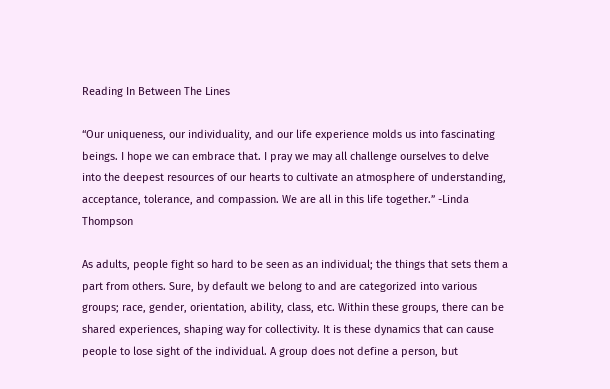Reading In Between The Lines

“Our uniqueness, our individuality, and our life experience molds us into fascinating beings. I hope we can embrace that. I pray we may all challenge ourselves to delve into the deepest resources of our hearts to cultivate an atmosphere of understanding, acceptance, tolerance, and compassion. We are all in this life together.” -Linda Thompson

As adults, people fight so hard to be seen as an individual; the things that sets them a part from others. Sure, by default we belong to and are categorized into various groups; race, gender, orientation, ability, class, etc. Within these groups, there can be shared experiences, shaping way for collectivity. It is these dynamics that can cause people to lose sight of the individual. A group does not define a person, but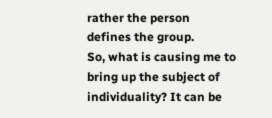rather the person defines the group.
So, what is causing me to bring up the subject of individuality? It can be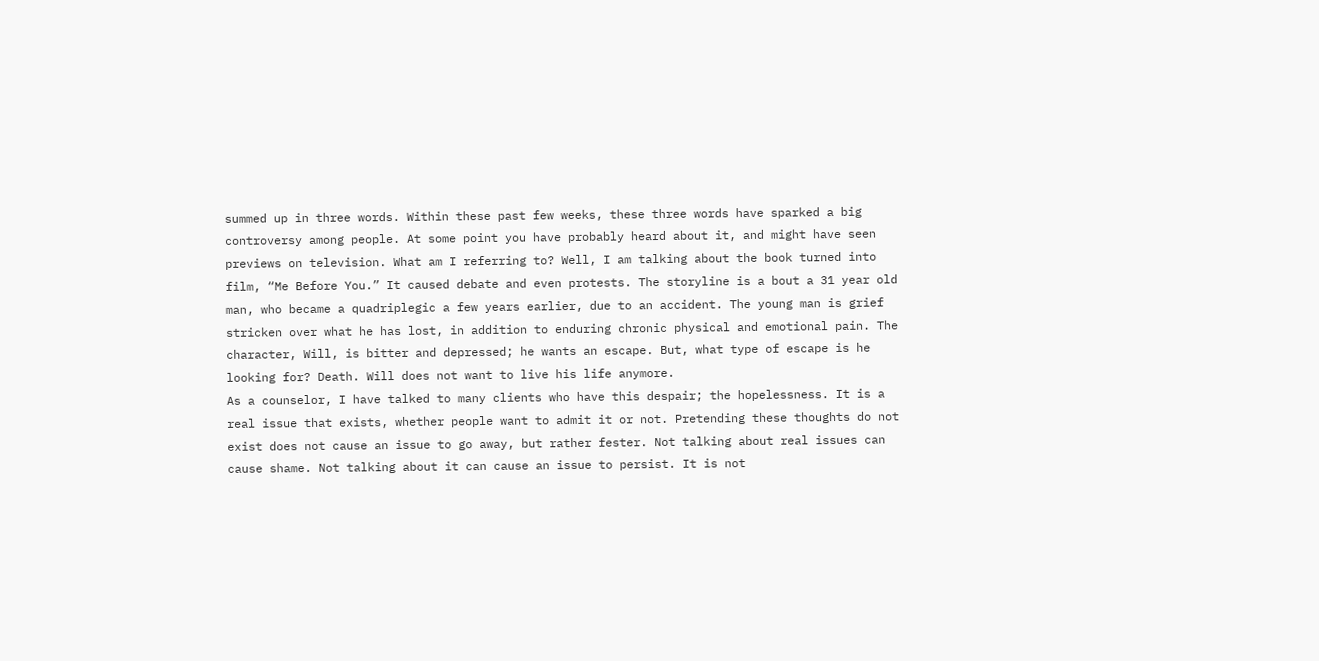summed up in three words. Within these past few weeks, these three words have sparked a big controversy among people. At some point you have probably heard about it, and might have seen previews on television. What am I referring to? Well, I am talking about the book turned into film, “Me Before You.” It caused debate and even protests. The storyline is a bout a 31 year old man, who became a quadriplegic a few years earlier, due to an accident. The young man is grief stricken over what he has lost, in addition to enduring chronic physical and emotional pain. The character, Will, is bitter and depressed; he wants an escape. But, what type of escape is he looking for? Death. Will does not want to live his life anymore.
As a counselor, I have talked to many clients who have this despair; the hopelessness. It is a real issue that exists, whether people want to admit it or not. Pretending these thoughts do not exist does not cause an issue to go away, but rather fester. Not talking about real issues can cause shame. Not talking about it can cause an issue to persist. It is not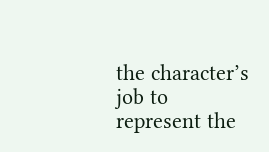the character’s job to represent the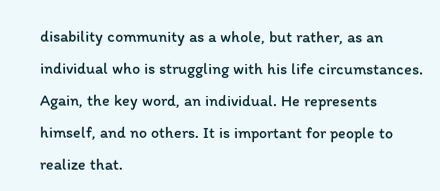disability community as a whole, but rather, as an individual who is struggling with his life circumstances. Again, the key word, an individual. He represents himself, and no others. It is important for people to realize that.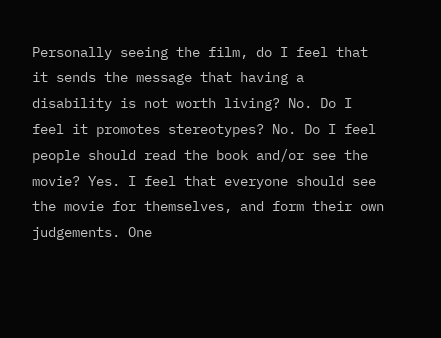Personally seeing the film, do I feel that it sends the message that having a disability is not worth living? No. Do I feel it promotes stereotypes? No. Do I feel people should read the book and/or see the movie? Yes. I feel that everyone should see the movie for themselves, and form their own judgements. One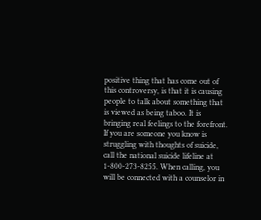positive thing that has come out of this controversy, is that it is causing people to talk about something that is viewed as being taboo. It is bringing real feelings to the forefront.
If you are someone you know is struggling with thoughts of suicide, call the national suicide lifeline at 1-800-273-8255. When calling, you will be connected with a counselor in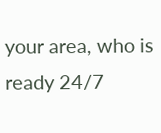your area, who is ready 24/7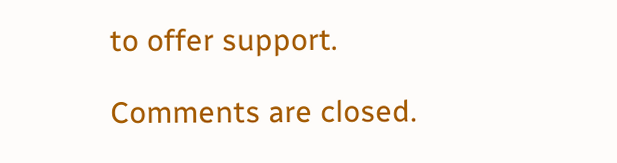to offer support.

Comments are closed.